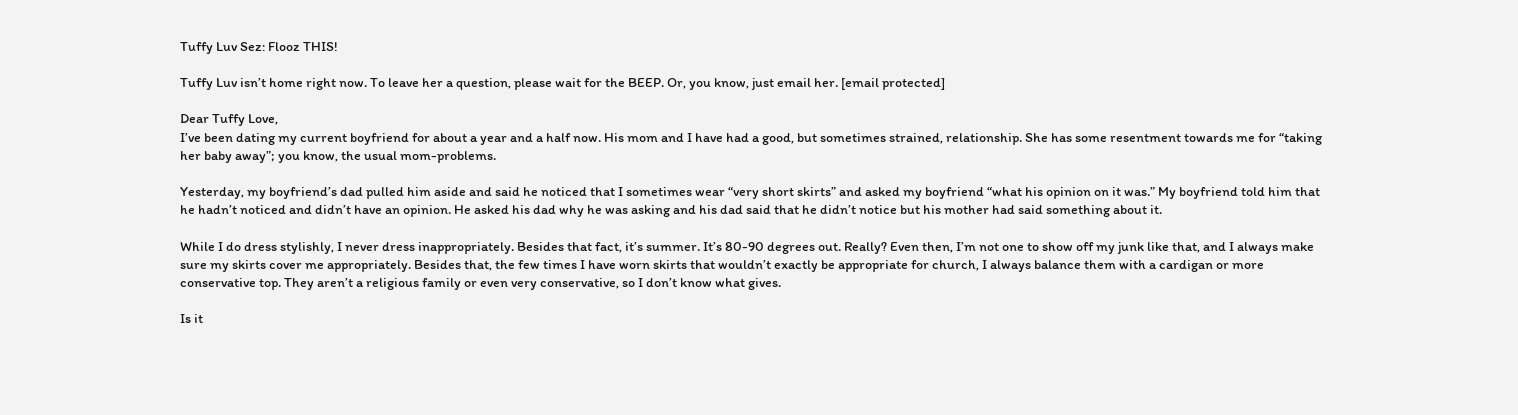Tuffy Luv Sez: Flooz THIS!

Tuffy Luv isn’t home right now. To leave her a question, please wait for the BEEP. Or, you know, just email her. [email protected]

Dear Tuffy Love,
I’ve been dating my current boyfriend for about a year and a half now. His mom and I have had a good, but sometimes strained, relationship. She has some resentment towards me for “taking her baby away”; you know, the usual mom-problems.

Yesterday, my boyfriend’s dad pulled him aside and said he noticed that I sometimes wear “very short skirts” and asked my boyfriend “what his opinion on it was.” My boyfriend told him that he hadn’t noticed and didn’t have an opinion. He asked his dad why he was asking and his dad said that he didn’t notice but his mother had said something about it.

While I do dress stylishly, I never dress inappropriately. Besides that fact, it’s summer. It’s 80-90 degrees out. Really? Even then, I’m not one to show off my junk like that, and I always make sure my skirts cover me appropriately. Besides that, the few times I have worn skirts that wouldn’t exactly be appropriate for church, I always balance them with a cardigan or more conservative top. They aren’t a religious family or even very conservative, so I don’t know what gives.

Is it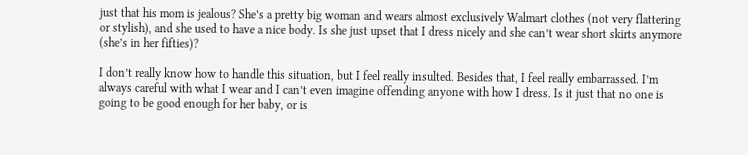just that his mom is jealous? She’s a pretty big woman and wears almost exclusively Walmart clothes (not very flattering or stylish), and she used to have a nice body. Is she just upset that I dress nicely and she can’t wear short skirts anymore (she’s in her fifties)?

I don’t really know how to handle this situation, but I feel really insulted. Besides that, I feel really embarrassed. I’m always careful with what I wear and I can’t even imagine offending anyone with how I dress. Is it just that no one is going to be good enough for her baby, or is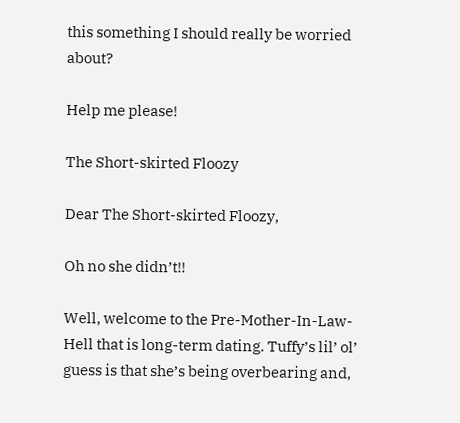this something I should really be worried about?

Help me please!

The Short-skirted Floozy

Dear The Short-skirted Floozy,

Oh no she didn’t!!

Well, welcome to the Pre-Mother-In-Law-Hell that is long-term dating. Tuffy’s lil’ ol’ guess is that she’s being overbearing and,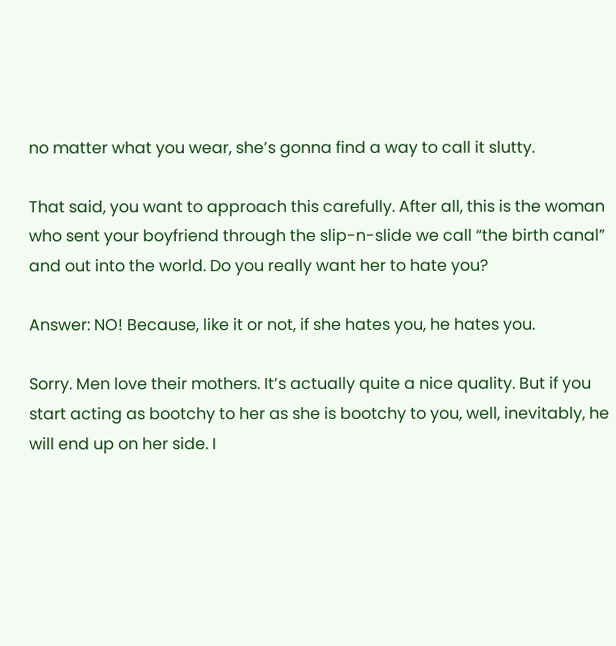no matter what you wear, she’s gonna find a way to call it slutty.

That said, you want to approach this carefully. After all, this is the woman who sent your boyfriend through the slip-n-slide we call “the birth canal” and out into the world. Do you really want her to hate you?

Answer: NO! Because, like it or not, if she hates you, he hates you.

Sorry. Men love their mothers. It’s actually quite a nice quality. But if you start acting as bootchy to her as she is bootchy to you, well, inevitably, he will end up on her side. I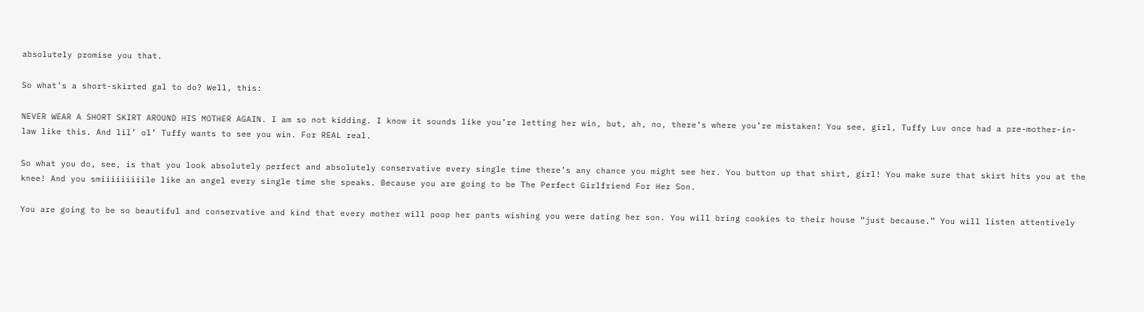absolutely promise you that.

So what’s a short-skirted gal to do? Well, this:

NEVER WEAR A SHORT SKIRT AROUND HIS MOTHER AGAIN. I am so not kidding. I know it sounds like you’re letting her win, but, ah, no, there’s where you’re mistaken! You see, girl, Tuffy Luv once had a pre-mother-in-law like this. And lil’ ol’ Tuffy wants to see you win. For REAL real.

So what you do, see, is that you look absolutely perfect and absolutely conservative every single time there’s any chance you might see her. You button up that shirt, girl! You make sure that skirt hits you at the knee! And you smiiiiiiiiile like an angel every single time she speaks. Because you are going to be The Perfect Girlfriend For Her Son.

You are going to be so beautiful and conservative and kind that every mother will poop her pants wishing you were dating her son. You will bring cookies to their house “just because.” You will listen attentively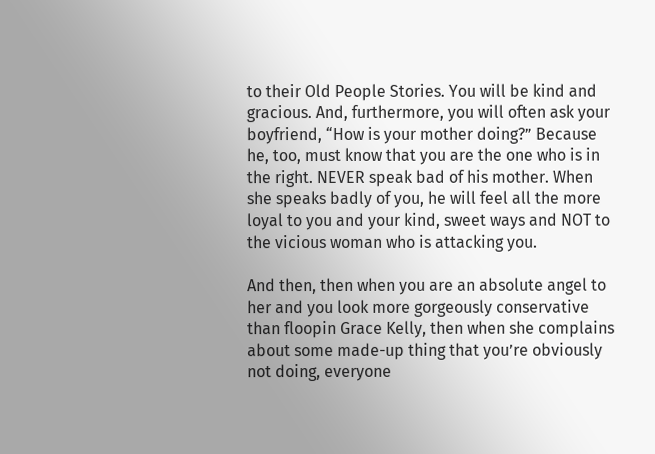to their Old People Stories. You will be kind and gracious. And, furthermore, you will often ask your boyfriend, “How is your mother doing?” Because he, too, must know that you are the one who is in the right. NEVER speak bad of his mother. When she speaks badly of you, he will feel all the more loyal to you and your kind, sweet ways and NOT to the vicious woman who is attacking you.

And then, then when you are an absolute angel to her and you look more gorgeously conservative than floopin Grace Kelly, then when she complains about some made-up thing that you’re obviously not doing, everyone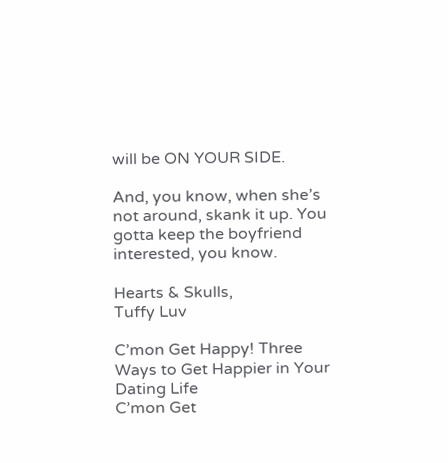will be ON YOUR SIDE.

And, you know, when she’s not around, skank it up. You gotta keep the boyfriend interested, you know.

Hearts & Skulls,
Tuffy Luv

C’mon Get Happy! Three Ways to Get Happier in Your Dating Life
C’mon Get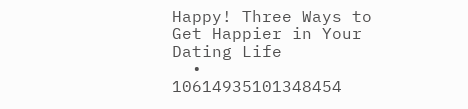Happy! Three Ways to Get Happier in Your Dating Life
  • 10614935101348454